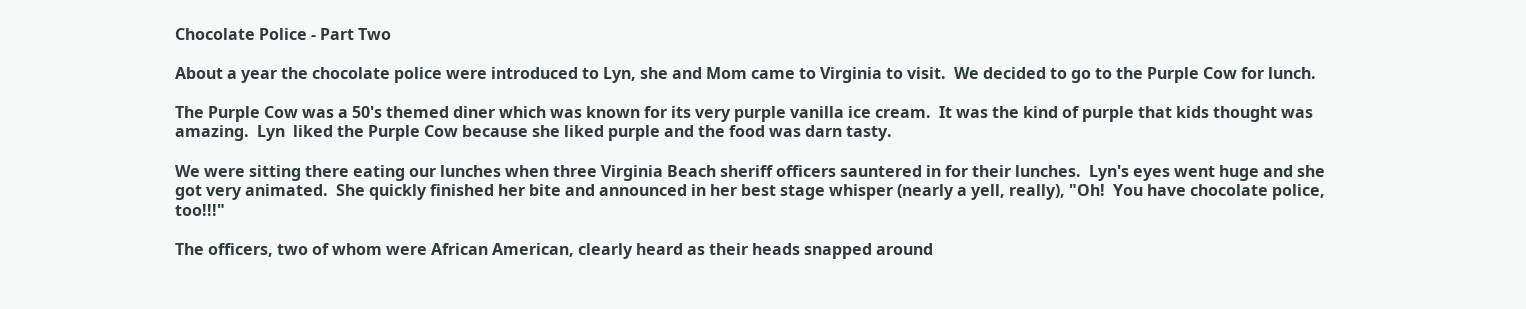Chocolate Police - Part Two

About a year the chocolate police were introduced to Lyn, she and Mom came to Virginia to visit.  We decided to go to the Purple Cow for lunch.

The Purple Cow was a 50's themed diner which was known for its very purple vanilla ice cream.  It was the kind of purple that kids thought was amazing.  Lyn  liked the Purple Cow because she liked purple and the food was darn tasty.

We were sitting there eating our lunches when three Virginia Beach sheriff officers sauntered in for their lunches.  Lyn's eyes went huge and she got very animated.  She quickly finished her bite and announced in her best stage whisper (nearly a yell, really), "Oh!  You have chocolate police, too!!!"

The officers, two of whom were African American, clearly heard as their heads snapped around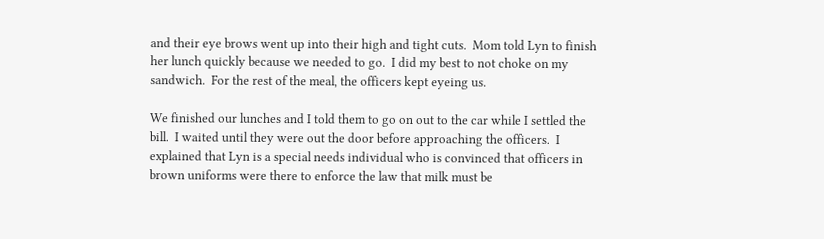and their eye brows went up into their high and tight cuts.  Mom told Lyn to finish her lunch quickly because we needed to go.  I did my best to not choke on my sandwich.  For the rest of the meal, the officers kept eyeing us.

We finished our lunches and I told them to go on out to the car while I settled the bill.  I waited until they were out the door before approaching the officers.  I explained that Lyn is a special needs individual who is convinced that officers in brown uniforms were there to enforce the law that milk must be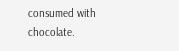consumed with chocolate.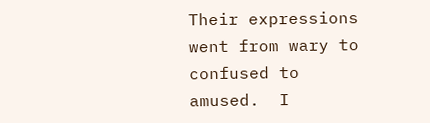Their expressions went from wary to confused to amused.  I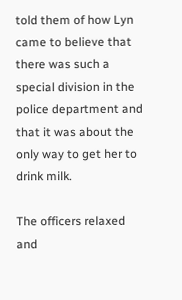told them of how Lyn came to believe that there was such a special division in the police department and that it was about the only way to get her to drink milk.

The officers relaxed and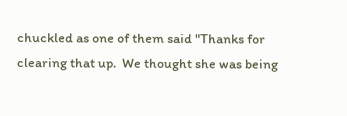chuckled as one of them said "Thanks for clearing that up.  We thought she was being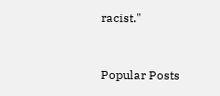racist."


Popular Posts